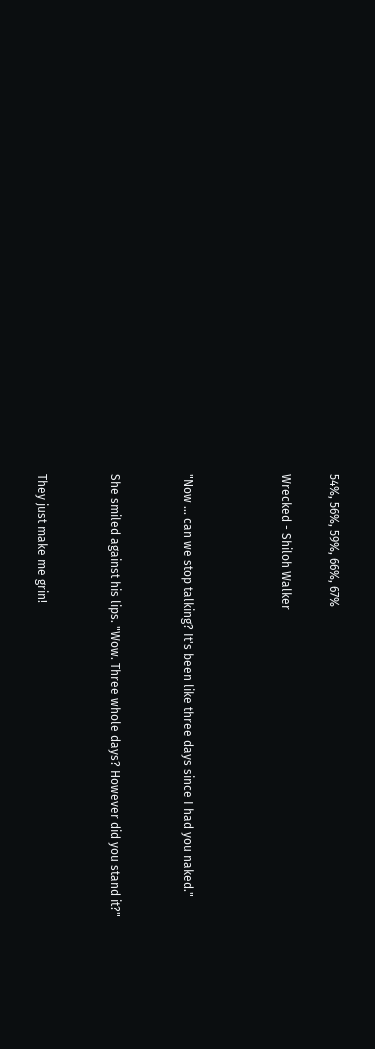54%, 56%, 59%, 66%, 67%

Wrecked - Shiloh Walker



"Now ... can we stop talking? It's been like three days since I had you naked."


She smiled against his lips. "Wow. Three whole days? However did you stand it?"


They just make me grin!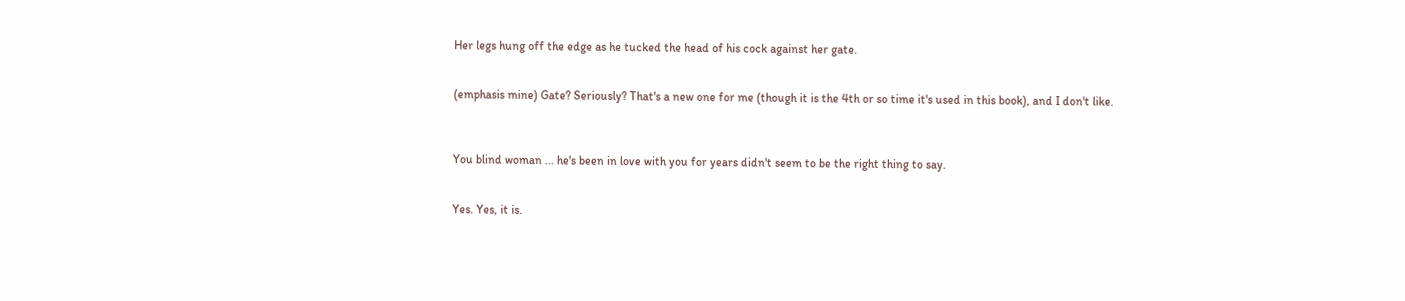Her legs hung off the edge as he tucked the head of his cock against her gate.


(emphasis mine) Gate? Seriously? That's a new one for me (though it is the 4th or so time it's used in this book), and I don't like.



You blind woman ... he's been in love with you for years didn't seem to be the right thing to say.


Yes. Yes, it is.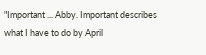"Important ... Abby. Important describes what I have to do by April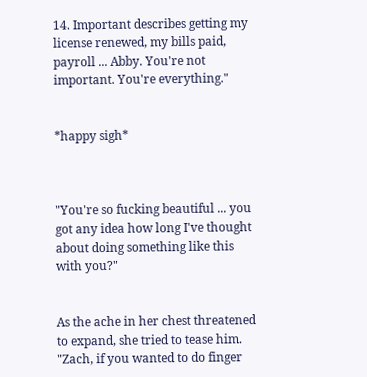14. Important describes getting my license renewed, my bills paid, payroll ... Abby. You're not important. You're everything."


*happy sigh*



"You're so fucking beautiful ... you got any idea how long I've thought about doing something like this with you?"


As the ache in her chest threatened to expand, she tried to tease him. "Zach, if you wanted to do finger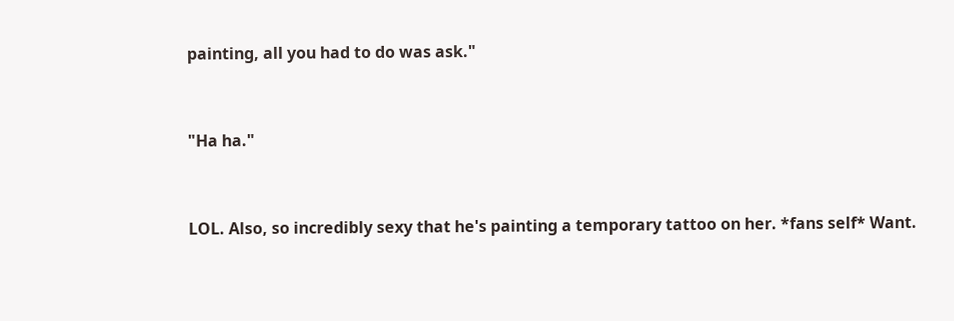painting, all you had to do was ask."


"Ha ha."


LOL. Also, so incredibly sexy that he's painting a temporary tattoo on her. *fans self* Want.